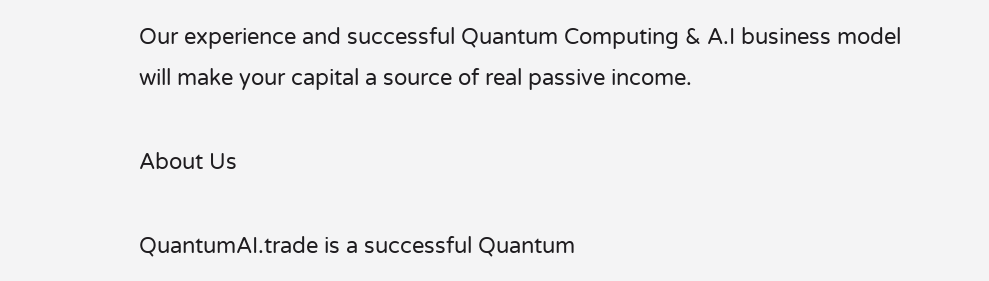Our experience and successful Quantum Computing & A.I business model will make your capital a source of real passive income.

About Us

QuantumAI.trade is a successful Quantum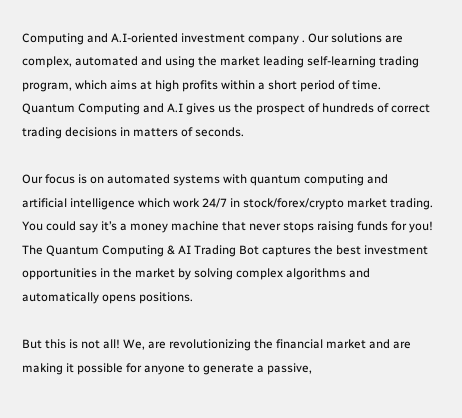Computing and A.I-oriented investment company . Our solutions are complex, automated and using the market leading self-learning trading program, which aims at high profits within a short period of time. Quantum Computing and A.I gives us the prospect of hundreds of correct trading decisions in matters of seconds.

Our focus is on automated systems with quantum computing and artificial intelligence which work 24/7 in stock/forex/crypto market trading. You could say it’s a money machine that never stops raising funds for you! The Quantum Computing & AI Trading Bot captures the best investment opportunities in the market by solving complex algorithms and automatically opens positions.

But this is not all! We, are revolutionizing the financial market and are making it possible for anyone to generate a passive,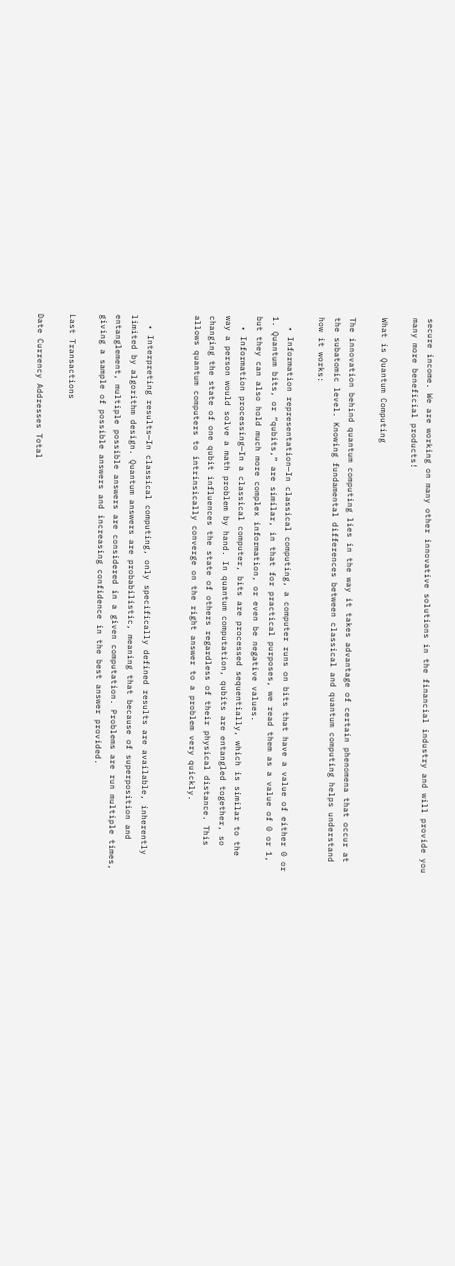secure income. We are working on many other innovative solutions in the financial industry and will provide you many more beneficial products!

What is Quantum Computing

The innovation behind quantum computing lies in the way it takes advantage of certain phenomena that occur at the subatomic level. Knowing fundamental differences between classical and quantum computing helps understand how it works:

  • Information representation—In classical computing, a computer runs on bits that have a value of either 0 or 1. Quantum bits, or “qubits,” are similar, in that for practical purposes, we read them as a value of 0 or 1, but they can also hold much more complex information, or even be negative values.
  • Information processing—In a classical computer, bits are processed sequentially, which is similar to the way a person would solve a math problem by hand. In quantum computation, qubits are entangled together, so changing the state of one qubit influences the state of others regardless of their physical distance. This allows quantum computers to intrinsically converge on the right answer to a problem very quickly.


  • Interpreting results—In classical computing, only specifically defined results are available, inherently limited by algorithm design. Quantum answers are probabilistic, meaning that because of superposition and entanglement, multiple possible answers are considered in a given computation. Problems are run multiple times, giving a sample of possible answers and increasing confidence in the best answer provided.

Last Transactions

Date Currency Addresses Total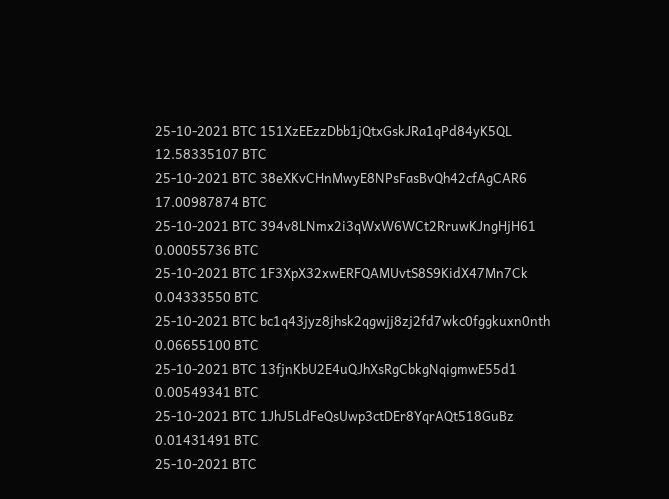25-10-2021 BTC 151XzEEzzDbb1jQtxGskJRa1qPd84yK5QL 12.58335107 BTC
25-10-2021 BTC 38eXKvCHnMwyE8NPsFasBvQh42cfAgCAR6 17.00987874 BTC
25-10-2021 BTC 394v8LNmx2i3qWxW6WCt2RruwKJngHjH61 0.00055736 BTC
25-10-2021 BTC 1F3XpX32xwERFQAMUvtS8S9KidX47Mn7Ck 0.04333550 BTC
25-10-2021 BTC bc1q43jyz8jhsk2qgwjj8zj2fd7wkc0fggkuxn0nth 0.06655100 BTC
25-10-2021 BTC 13fjnKbU2E4uQJhXsRgCbkgNqigmwE55d1 0.00549341 BTC
25-10-2021 BTC 1JhJ5LdFeQsUwp3ctDEr8YqrAQt518GuBz 0.01431491 BTC
25-10-2021 BTC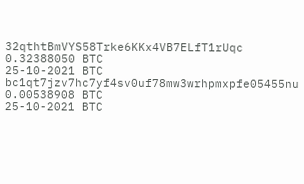32qthtBmVYS58Trke6KKx4VB7ELfT1rUqc 0.32388050 BTC
25-10-2021 BTC bc1qt7jzv7hc7yf4sv0uf78mw3wrhpmxpfe05455nu 0.00538908 BTC
25-10-2021 BTC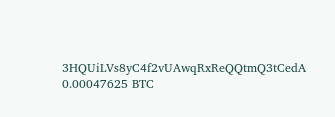3HQUiLVs8yC4f2vUAwqRxReQQtmQ3tCedA 0.00047625 BTC